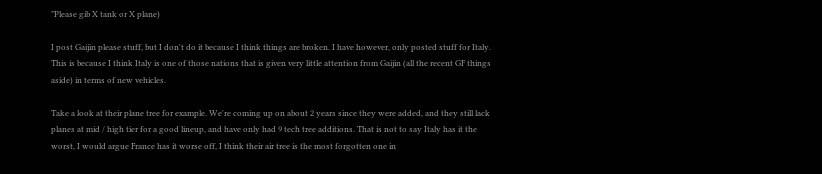"Please gib X tank or X plane)

I post Gaijin please stuff, but I don't do it because I think things are broken. I have however, only posted stuff for Italy. This is because I think Italy is one of those nations that is given very little attention from Gaijin (all the recent GF things aside) in terms of new vehicles.

Take a look at their plane tree for example. We're coming up on about 2 years since they were added, and they still lack planes at mid / high tier for a good lineup, and have only had 9 tech tree additions. That is not to say Italy has it the worst, I would argue France has it worse off, I think their air tree is the most forgotten one in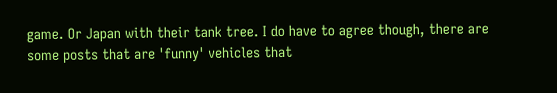game. Or Japan with their tank tree. I do have to agree though, there are some posts that are 'funny' vehicles that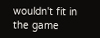wouldn't fit in the game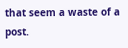that seem a waste of a post.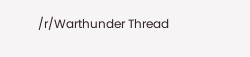/r/Warthunder Thread